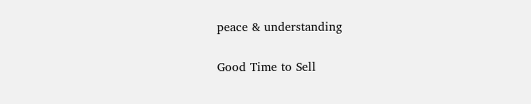peace & understanding

Good Time to Sell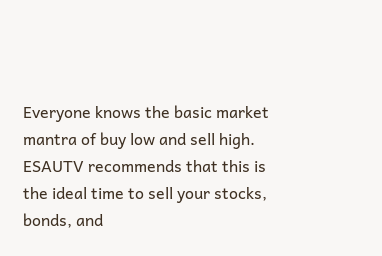Everyone knows the basic market mantra of buy low and sell high.  ESAUTV recommends that this is the ideal time to sell your stocks, bonds, and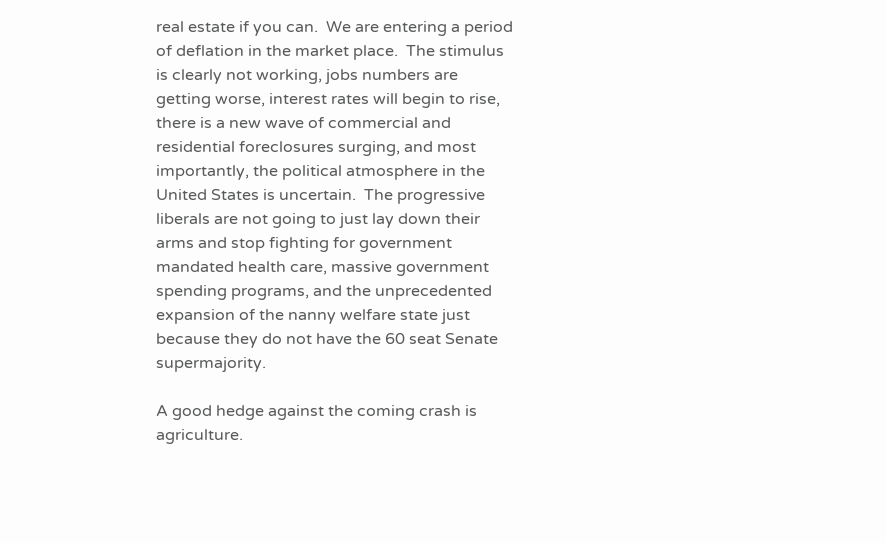real estate if you can.  We are entering a period of deflation in the market place.  The stimulus is clearly not working, jobs numbers are getting worse, interest rates will begin to rise, there is a new wave of commercial and residential foreclosures surging, and most importantly, the political atmosphere in the United States is uncertain.  The progressive liberals are not going to just lay down their arms and stop fighting for government mandated health care, massive government spending programs, and the unprecedented expansion of the nanny welfare state just because they do not have the 60 seat Senate supermajority.

A good hedge against the coming crash is agriculture.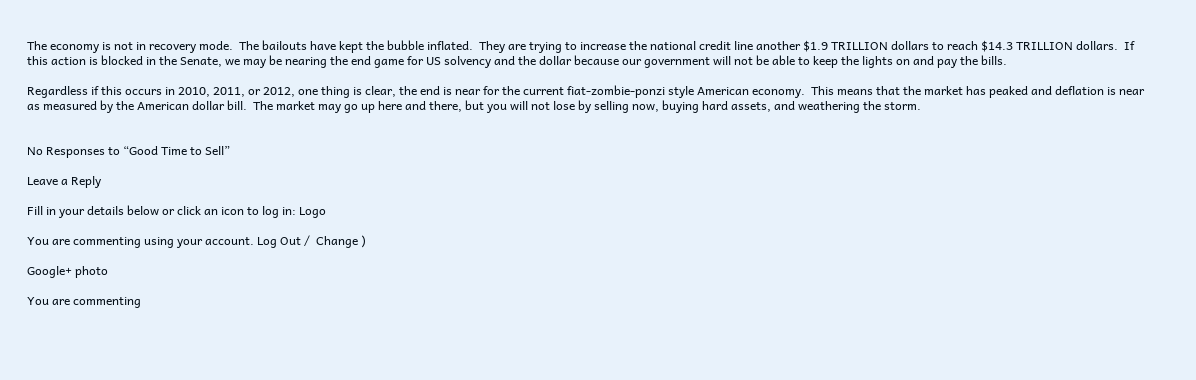The economy is not in recovery mode.  The bailouts have kept the bubble inflated.  They are trying to increase the national credit line another $1.9 TRILLION dollars to reach $14.3 TRILLION dollars.  If this action is blocked in the Senate, we may be nearing the end game for US solvency and the dollar because our government will not be able to keep the lights on and pay the bills.

Regardless if this occurs in 2010, 2011, or 2012, one thing is clear, the end is near for the current fiat-zombie-ponzi style American economy.  This means that the market has peaked and deflation is near as measured by the American dollar bill.  The market may go up here and there, but you will not lose by selling now, buying hard assets, and weathering the storm.


No Responses to “Good Time to Sell”

Leave a Reply

Fill in your details below or click an icon to log in: Logo

You are commenting using your account. Log Out /  Change )

Google+ photo

You are commenting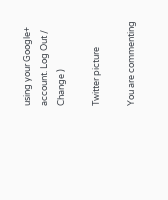using your Google+ account. Log Out /  Change )

Twitter picture

You are commenting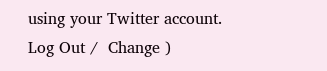using your Twitter account. Log Out /  Change )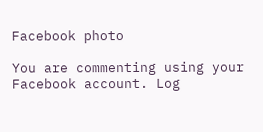Facebook photo

You are commenting using your Facebook account. Log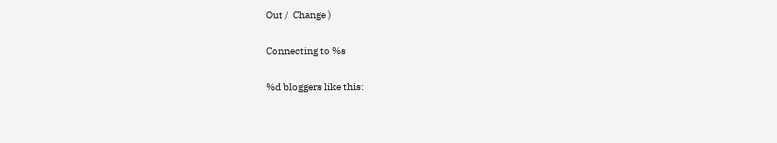Out /  Change )

Connecting to %s

%d bloggers like this: